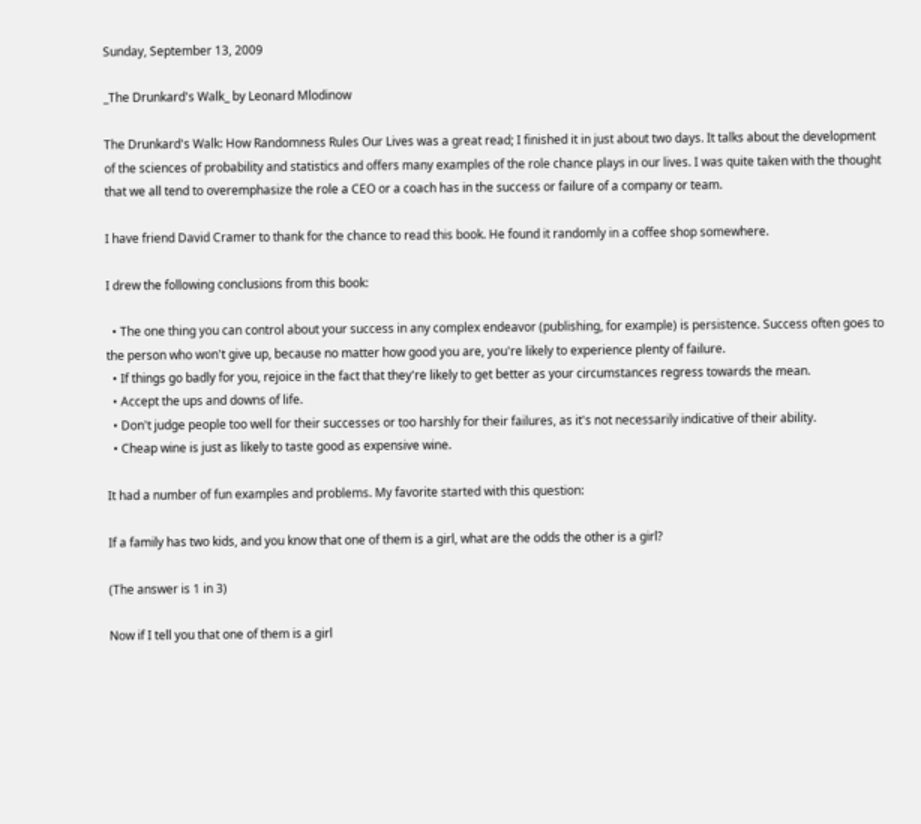Sunday, September 13, 2009

_The Drunkard's Walk_ by Leonard Mlodinow

The Drunkard's Walk: How Randomness Rules Our Lives was a great read; I finished it in just about two days. It talks about the development of the sciences of probability and statistics and offers many examples of the role chance plays in our lives. I was quite taken with the thought that we all tend to overemphasize the role a CEO or a coach has in the success or failure of a company or team.

I have friend David Cramer to thank for the chance to read this book. He found it randomly in a coffee shop somewhere.

I drew the following conclusions from this book:

  • The one thing you can control about your success in any complex endeavor (publishing, for example) is persistence. Success often goes to the person who won't give up, because no matter how good you are, you're likely to experience plenty of failure.
  • If things go badly for you, rejoice in the fact that they're likely to get better as your circumstances regress towards the mean.
  • Accept the ups and downs of life.
  • Don't judge people too well for their successes or too harshly for their failures, as it's not necessarily indicative of their ability.
  • Cheap wine is just as likely to taste good as expensive wine.

It had a number of fun examples and problems. My favorite started with this question:

If a family has two kids, and you know that one of them is a girl, what are the odds the other is a girl?

(The answer is 1 in 3)

Now if I tell you that one of them is a girl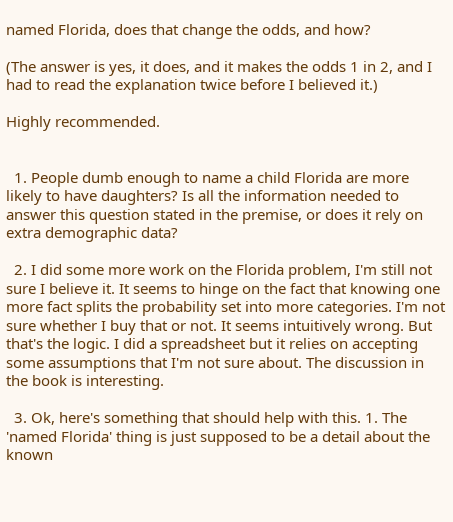named Florida, does that change the odds, and how?

(The answer is yes, it does, and it makes the odds 1 in 2, and I had to read the explanation twice before I believed it.)

Highly recommended.


  1. People dumb enough to name a child Florida are more likely to have daughters? Is all the information needed to answer this question stated in the premise, or does it rely on extra demographic data?

  2. I did some more work on the Florida problem, I'm still not sure I believe it. It seems to hinge on the fact that knowing one more fact splits the probability set into more categories. I'm not sure whether I buy that or not. It seems intuitively wrong. But that's the logic. I did a spreadsheet but it relies on accepting some assumptions that I'm not sure about. The discussion in the book is interesting.

  3. Ok, here's something that should help with this. 1. The 'named Florida' thing is just supposed to be a detail about the known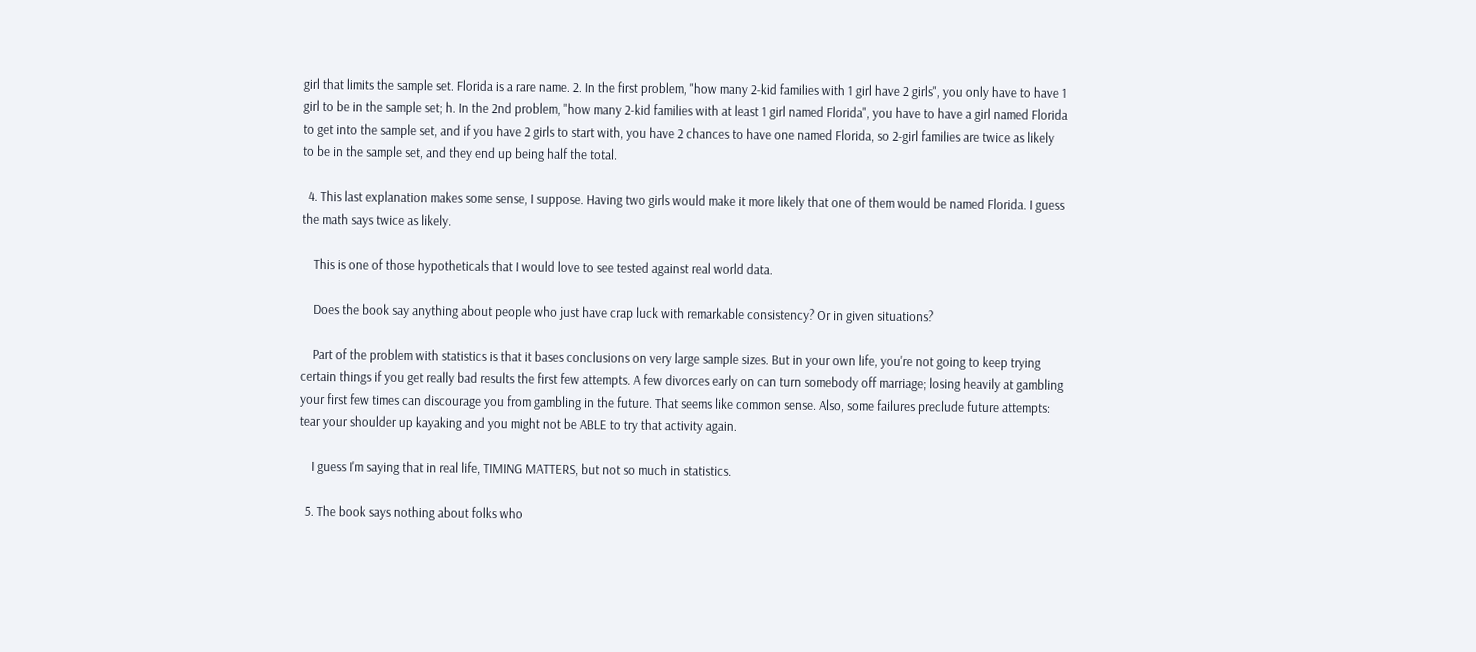girl that limits the sample set. Florida is a rare name. 2. In the first problem, "how many 2-kid families with 1 girl have 2 girls", you only have to have 1 girl to be in the sample set; h. In the 2nd problem, "how many 2-kid families with at least 1 girl named Florida", you have to have a girl named Florida to get into the sample set, and if you have 2 girls to start with, you have 2 chances to have one named Florida, so 2-girl families are twice as likely to be in the sample set, and they end up being half the total.

  4. This last explanation makes some sense, I suppose. Having two girls would make it more likely that one of them would be named Florida. I guess the math says twice as likely.

    This is one of those hypotheticals that I would love to see tested against real world data.

    Does the book say anything about people who just have crap luck with remarkable consistency? Or in given situations?

    Part of the problem with statistics is that it bases conclusions on very large sample sizes. But in your own life, you're not going to keep trying certain things if you get really bad results the first few attempts. A few divorces early on can turn somebody off marriage; losing heavily at gambling your first few times can discourage you from gambling in the future. That seems like common sense. Also, some failures preclude future attempts: tear your shoulder up kayaking and you might not be ABLE to try that activity again.

    I guess I'm saying that in real life, TIMING MATTERS, but not so much in statistics.

  5. The book says nothing about folks who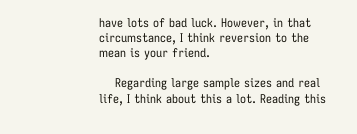have lots of bad luck. However, in that circumstance, I think reversion to the mean is your friend.

    Regarding large sample sizes and real life, I think about this a lot. Reading this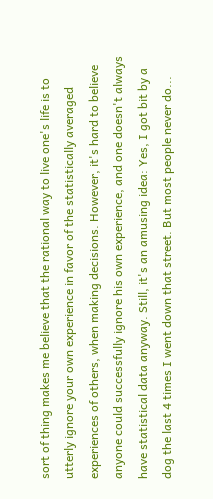sort of thing makes me believe that the rational way to live one's life is to utterly ignore your own experience in favor of the statistically averaged experiences of others, when making decisions. However, it's hard to believe anyone could successfully ignore his own experience, and one doesn't always have statistical data anyway. Still, it's an amusing idea: Yes, I got bit by a dog the last 4 times I went down that street. But most people never do...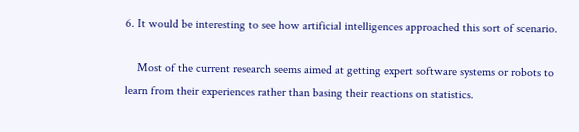6. It would be interesting to see how artificial intelligences approached this sort of scenario.

    Most of the current research seems aimed at getting expert software systems or robots to learn from their experiences rather than basing their reactions on statistics.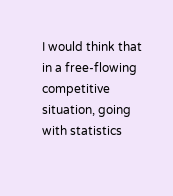I would think that in a free-flowing competitive situation, going with statistics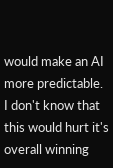would make an AI more predictable. I don't know that this would hurt it's overall winning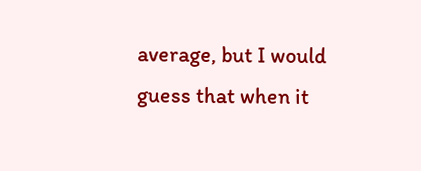average, but I would guess that when it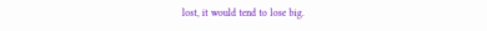lost, it would tend to lose big.